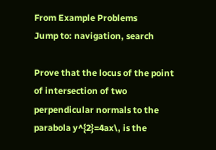From Example Problems
Jump to: navigation, search

Prove that the locus of the point of intersection of two perpendicular normals to the parabola y^{2}=4ax\, is the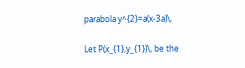parabola y^{2}=a(x-3a)\,

Let P(x_{1},y_{1})\, be the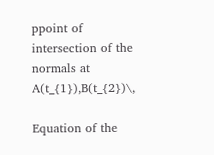ppoint of intersection of the normals at A(t_{1}),B(t_{2})\,

Equation of the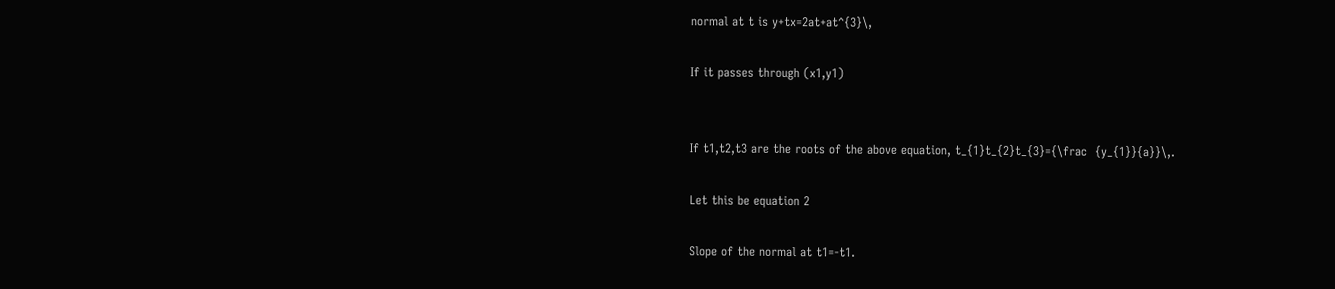normal at t is y+tx=2at+at^{3}\,

If it passes through (x1,y1)


If t1,t2,t3 are the roots of the above equation, t_{1}t_{2}t_{3}={\frac  {y_{1}}{a}}\,.

Let this be equation 2

Slope of the normal at t1=-t1.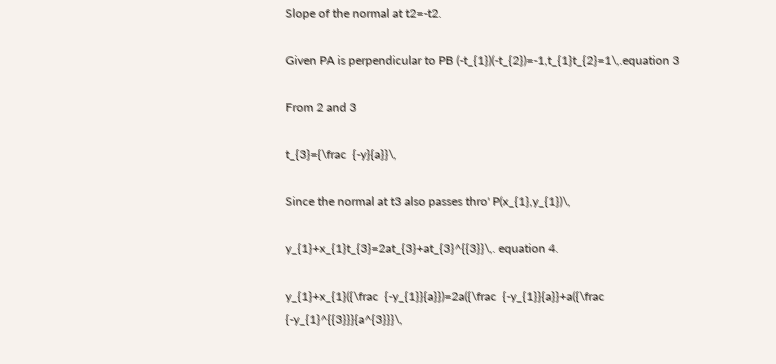Slope of the normal at t2=-t2.

Given PA is perpendicular to PB (-t_{1})(-t_{2})=-1,t_{1}t_{2}=1\,.equation 3

From 2 and 3

t_{3}={\frac  {-y}{a}}\,

Since the normal at t3 also passes thro' P(x_{1},y_{1})\,

y_{1}+x_{1}t_{3}=2at_{3}+at_{3}^{{3}}\,. equation 4.

y_{1}+x_{1}({\frac  {-y_{1}}{a}})=2a({\frac  {-y_{1}}{a}}+a({\frac  {-y_{1}^{{3}}}{a^{3}}}\,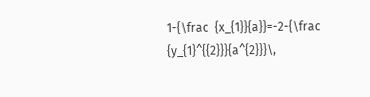1-{\frac  {x_{1}}{a}}=-2-{\frac  {y_{1}^{{2}}}{a^{2}}}\,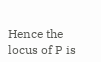Hence the locus of P is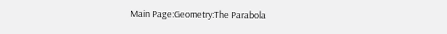Main Page:Geometry:The Parabola